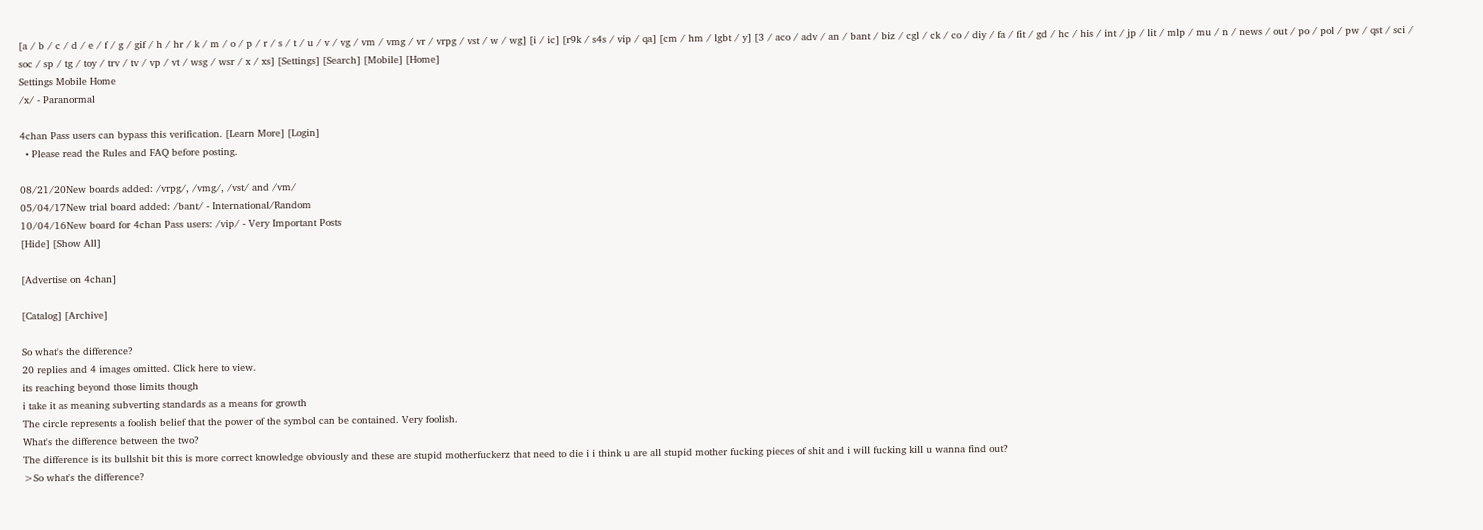[a / b / c / d / e / f / g / gif / h / hr / k / m / o / p / r / s / t / u / v / vg / vm / vmg / vr / vrpg / vst / w / wg] [i / ic] [r9k / s4s / vip / qa] [cm / hm / lgbt / y] [3 / aco / adv / an / bant / biz / cgl / ck / co / diy / fa / fit / gd / hc / his / int / jp / lit / mlp / mu / n / news / out / po / pol / pw / qst / sci / soc / sp / tg / toy / trv / tv / vp / vt / wsg / wsr / x / xs] [Settings] [Search] [Mobile] [Home]
Settings Mobile Home
/x/ - Paranormal

4chan Pass users can bypass this verification. [Learn More] [Login]
  • Please read the Rules and FAQ before posting.

08/21/20New boards added: /vrpg/, /vmg/, /vst/ and /vm/
05/04/17New trial board added: /bant/ - International/Random
10/04/16New board for 4chan Pass users: /vip/ - Very Important Posts
[Hide] [Show All]

[Advertise on 4chan]

[Catalog] [Archive]

So what's the difference?
20 replies and 4 images omitted. Click here to view.
its reaching beyond those limits though
i take it as meaning subverting standards as a means for growth
The circle represents a foolish belief that the power of the symbol can be contained. Very foolish.
What's the difference between the two?
The difference is its bullshit bit this is more correct knowledge obviously and these are stupid motherfuckerz that need to die i i think u are all stupid mother fucking pieces of shit and i will fucking kill u wanna find out?
>So what's the difference?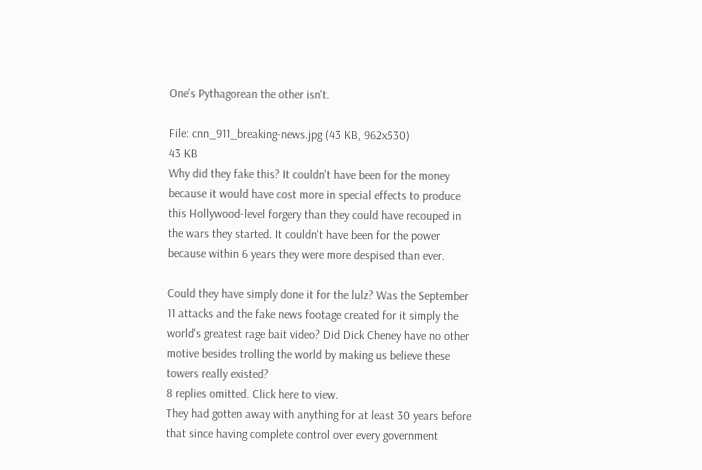One's Pythagorean the other isn't.

File: cnn_911_breaking-news.jpg (43 KB, 962x530)
43 KB
Why did they fake this? It couldn't have been for the money because it would have cost more in special effects to produce this Hollywood-level forgery than they could have recouped in the wars they started. It couldn't have been for the power because within 6 years they were more despised than ever.

Could they have simply done it for the lulz? Was the September 11 attacks and the fake news footage created for it simply the world's greatest rage bait video? Did Dick Cheney have no other motive besides trolling the world by making us believe these towers really existed?
8 replies omitted. Click here to view.
They had gotten away with anything for at least 30 years before that since having complete control over every government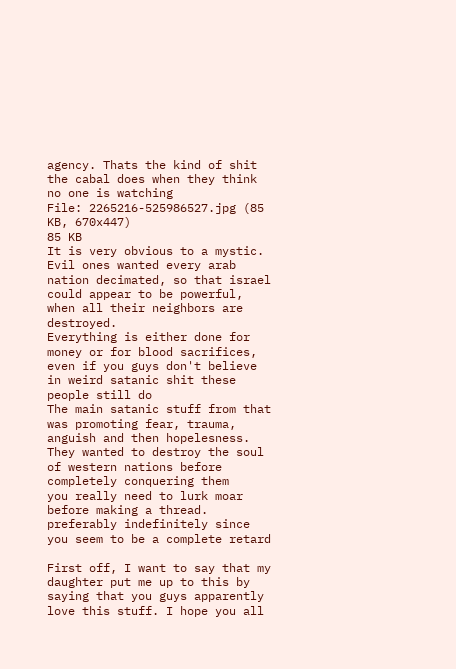agency. Thats the kind of shit the cabal does when they think no one is watching
File: 2265216-525986527.jpg (85 KB, 670x447)
85 KB
It is very obvious to a mystic.
Evil ones wanted every arab nation decimated, so that israel could appear to be powerful, when all their neighbors are destroyed.
Everything is either done for money or for blood sacrifices, even if you guys don't believe in weird satanic shit these people still do
The main satanic stuff from that was promoting fear, trauma, anguish and then hopelesness. They wanted to destroy the soul of western nations before completely conquering them
you really need to lurk moar before making a thread. preferably indefinitely since you seem to be a complete retard

First off, I want to say that my daughter put me up to this by saying that you guys apparently love this stuff. I hope you all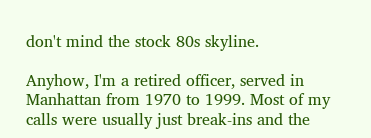don't mind the stock 80s skyline.

Anyhow, I'm a retired officer, served in Manhattan from 1970 to 1999. Most of my calls were usually just break-ins and the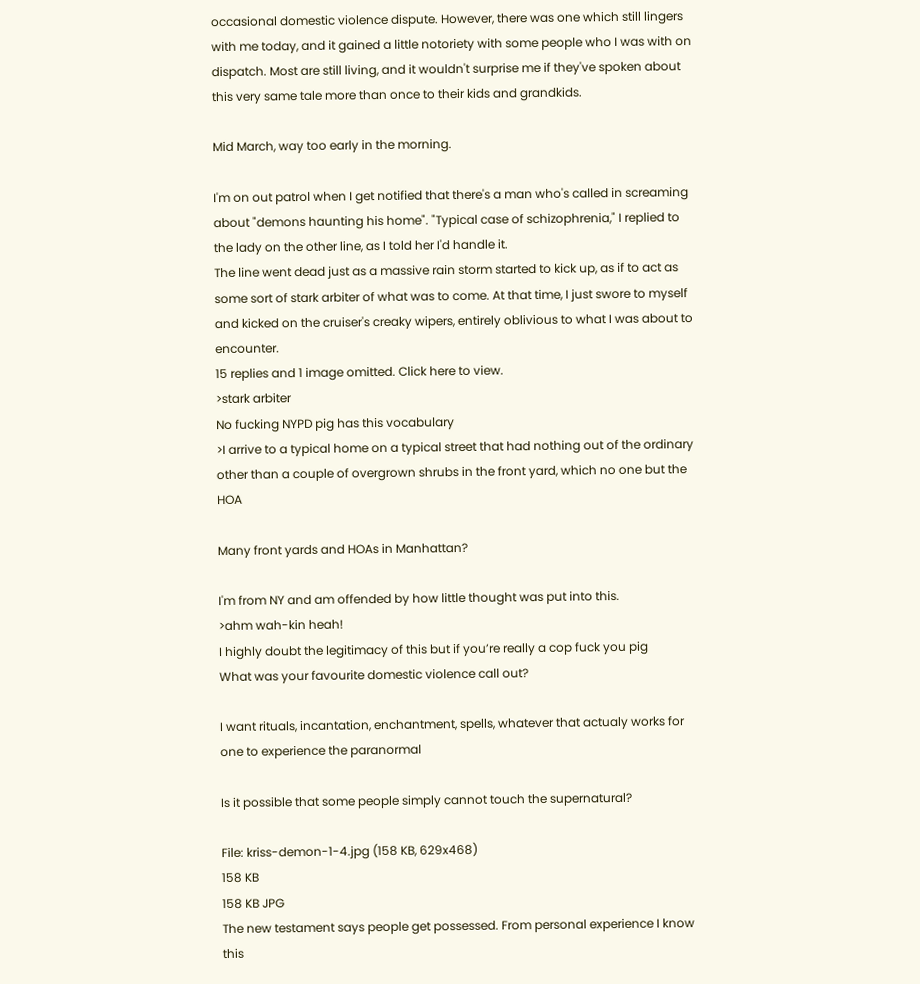occasional domestic violence dispute. However, there was one which still lingers with me today, and it gained a little notoriety with some people who I was with on dispatch. Most are still living, and it wouldn't surprise me if they've spoken about this very same tale more than once to their kids and grandkids.

Mid March, way too early in the morning.

I'm on out patrol when I get notified that there's a man who's called in screaming about "demons haunting his home". "Typical case of schizophrenia," I replied to the lady on the other line, as I told her I'd handle it.
The line went dead just as a massive rain storm started to kick up, as if to act as some sort of stark arbiter of what was to come. At that time, I just swore to myself and kicked on the cruiser's creaky wipers, entirely oblivious to what I was about to encounter.
15 replies and 1 image omitted. Click here to view.
>stark arbiter
No fucking NYPD pig has this vocabulary
>I arrive to a typical home on a typical street that had nothing out of the ordinary other than a couple of overgrown shrubs in the front yard, which no one but the HOA

Many front yards and HOAs in Manhattan?

I'm from NY and am offended by how little thought was put into this.
>ahm wah-kin heah!
I highly doubt the legitimacy of this but if you’re really a cop fuck you pig
What was your favourite domestic violence call out?

I want rituals, incantation, enchantment, spells, whatever that actualy works for one to experience the paranormal

Is it possible that some people simply cannot touch the supernatural?

File: kriss-demon-1-4.jpg (158 KB, 629x468)
158 KB
158 KB JPG
The new testament says people get possessed. From personal experience I know this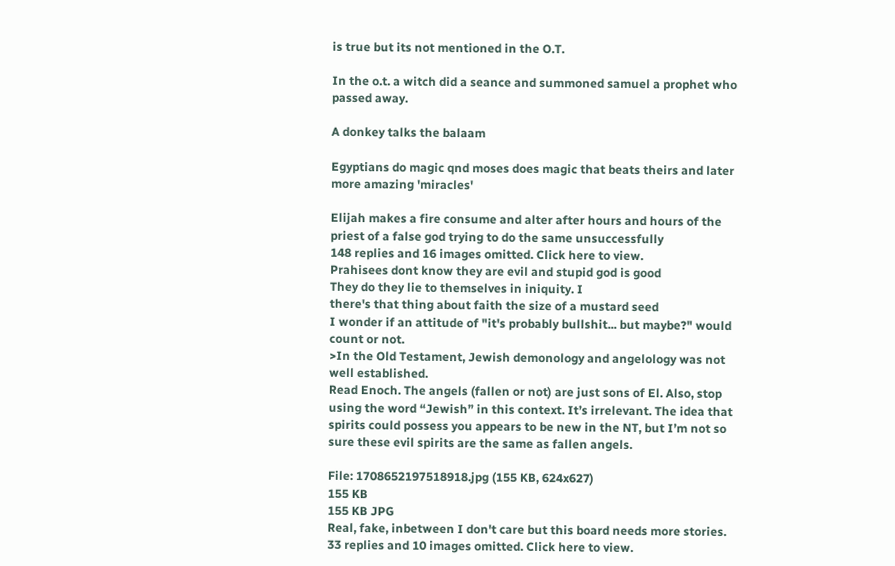is true but its not mentioned in the O.T.

In the o.t. a witch did a seance and summoned samuel a prophet who passed away.

A donkey talks the balaam

Egyptians do magic qnd moses does magic that beats theirs and later more amazing 'miracles'

Elijah makes a fire consume and alter after hours and hours of the priest of a false god trying to do the same unsuccessfully
148 replies and 16 images omitted. Click here to view.
Prahisees dont know they are evil and stupid god is good
They do they lie to themselves in iniquity. I
there's that thing about faith the size of a mustard seed
I wonder if an attitude of "it's probably bullshit... but maybe?" would count or not.
>In the Old Testament, Jewish demonology and angelology was not well established.
Read Enoch. The angels (fallen or not) are just sons of El. Also, stop using the word “Jewish” in this context. It’s irrelevant. The idea that spirits could possess you appears to be new in the NT, but I’m not so sure these evil spirits are the same as fallen angels.

File: 1708652197518918.jpg (155 KB, 624x627)
155 KB
155 KB JPG
Real, fake, inbetween I don't care but this board needs more stories.
33 replies and 10 images omitted. Click here to view.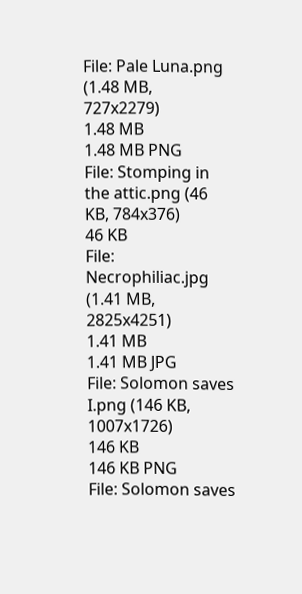File: Pale Luna.png (1.48 MB, 727x2279)
1.48 MB
1.48 MB PNG
File: Stomping in the attic.png (46 KB, 784x376)
46 KB
File: Necrophiliac.jpg (1.41 MB, 2825x4251)
1.41 MB
1.41 MB JPG
File: Solomon saves I.png (146 KB, 1007x1726)
146 KB
146 KB PNG
File: Solomon saves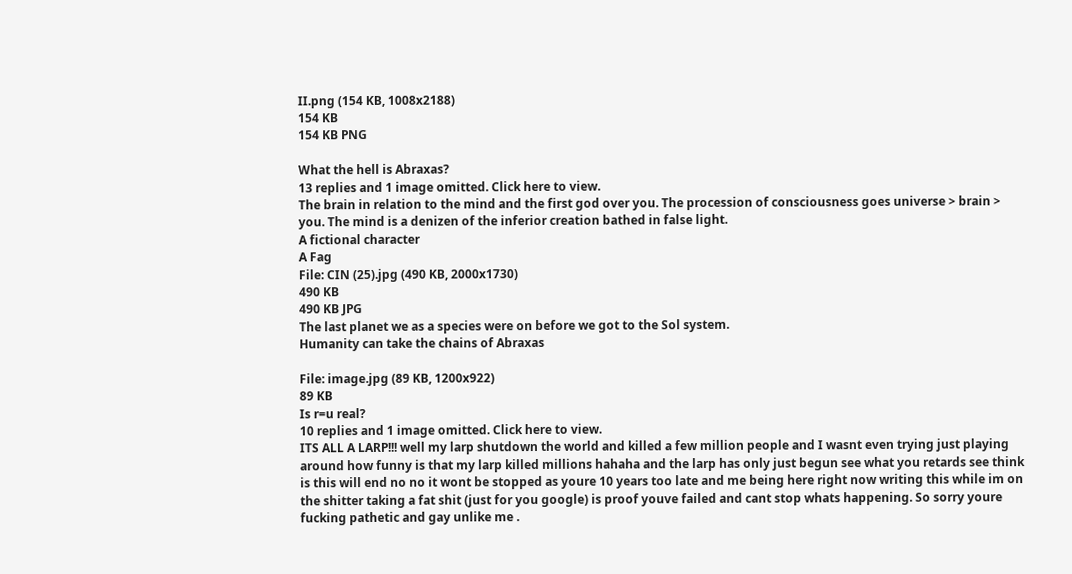II.png (154 KB, 1008x2188)
154 KB
154 KB PNG

What the hell is Abraxas?
13 replies and 1 image omitted. Click here to view.
The brain in relation to the mind and the first god over you. The procession of consciousness goes universe > brain > you. The mind is a denizen of the inferior creation bathed in false light.
A fictional character
A Fag
File: CIN (25).jpg (490 KB, 2000x1730)
490 KB
490 KB JPG
The last planet we as a species were on before we got to the Sol system.
Humanity can take the chains of Abraxas

File: image.jpg (89 KB, 1200x922)
89 KB
Is r=u real?
10 replies and 1 image omitted. Click here to view.
ITS ALL A LARP!!! well my larp shutdown the world and killed a few million people and I wasnt even trying just playing around how funny is that my larp killed millions hahaha and the larp has only just begun see what you retards see think is this will end no no it wont be stopped as youre 10 years too late and me being here right now writing this while im on the shitter taking a fat shit (just for you google) is proof youve failed and cant stop whats happening. So sorry youre fucking pathetic and gay unlike me .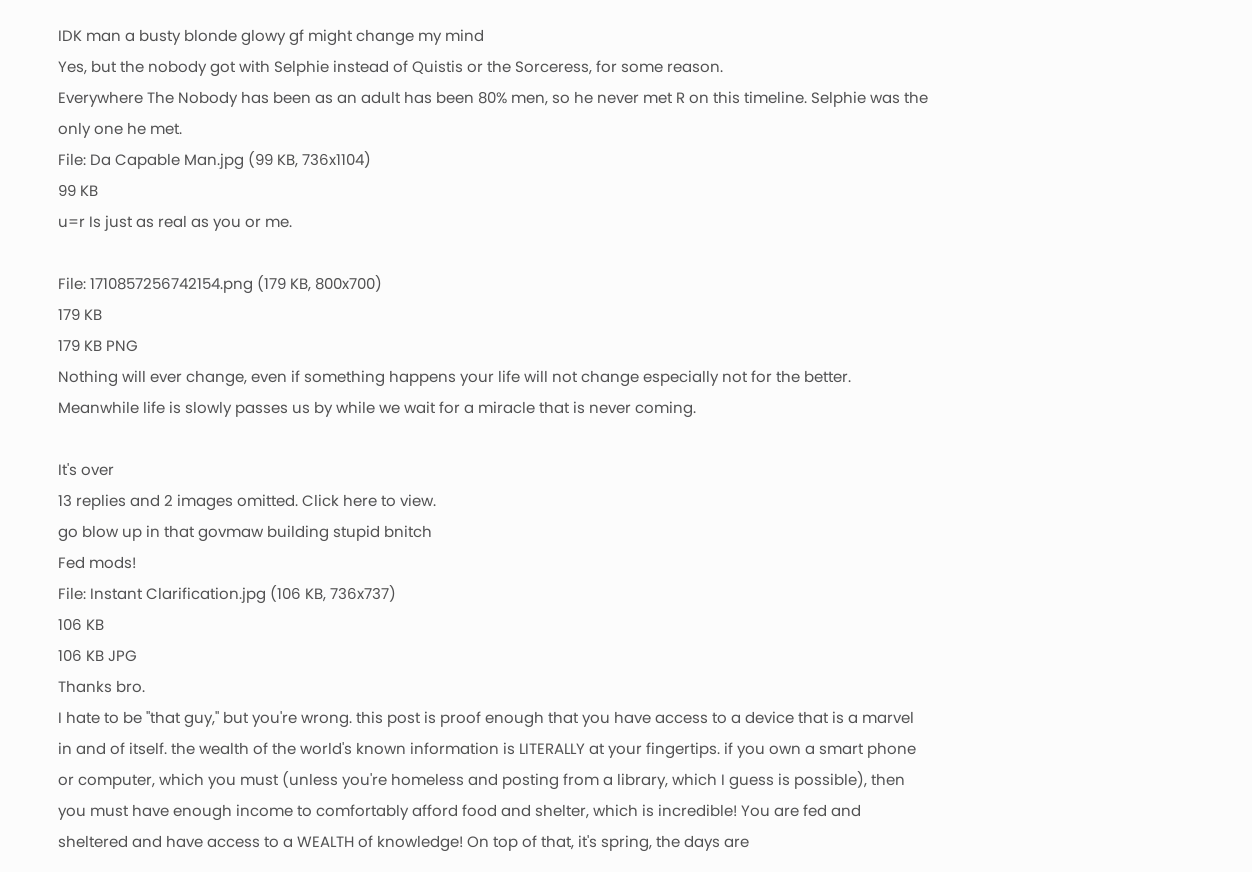IDK man a busty blonde glowy gf might change my mind
Yes, but the nobody got with Selphie instead of Quistis or the Sorceress, for some reason.
Everywhere The Nobody has been as an adult has been 80% men, so he never met R on this timeline. Selphie was the only one he met.
File: Da Capable Man.jpg (99 KB, 736x1104)
99 KB
u=r Is just as real as you or me.

File: 1710857256742154.png (179 KB, 800x700)
179 KB
179 KB PNG
Nothing will ever change, even if something happens your life will not change especially not for the better. Meanwhile life is slowly passes us by while we wait for a miracle that is never coming.

It's over
13 replies and 2 images omitted. Click here to view.
go blow up in that govmaw building stupid bnitch
Fed mods!
File: Instant Clarification.jpg (106 KB, 736x737)
106 KB
106 KB JPG
Thanks bro.
I hate to be "that guy," but you're wrong. this post is proof enough that you have access to a device that is a marvel in and of itself. the wealth of the world's known information is LITERALLY at your fingertips. if you own a smart phone or computer, which you must (unless you're homeless and posting from a library, which I guess is possible), then you must have enough income to comfortably afford food and shelter, which is incredible! You are fed and sheltered and have access to a WEALTH of knowledge! On top of that, it's spring, the days are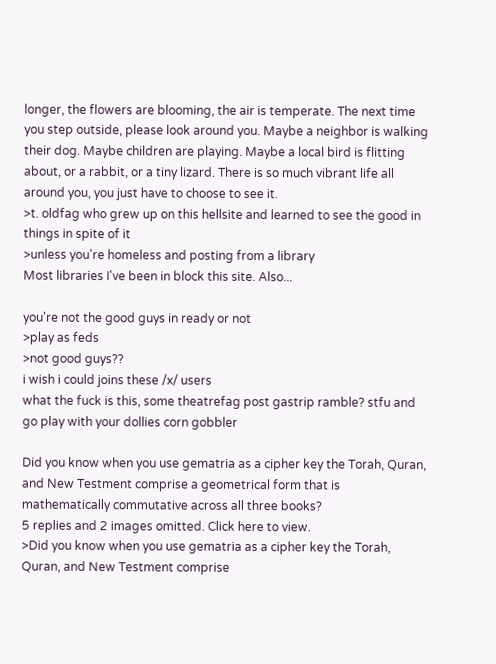longer, the flowers are blooming, the air is temperate. The next time you step outside, please look around you. Maybe a neighbor is walking their dog. Maybe children are playing. Maybe a local bird is flitting about, or a rabbit, or a tiny lizard. There is so much vibrant life all around you, you just have to choose to see it.
>t. oldfag who grew up on this hellsite and learned to see the good in things in spite of it
>unless you're homeless and posting from a library
Most libraries I've been in block this site. Also...

you're not the good guys in ready or not
>play as feds
>not good guys??
i wish i could joins these /x/ users
what the fuck is this, some theatrefag post gastrip ramble? stfu and go play with your dollies corn gobbler

Did you know when you use gematria as a cipher key the Torah, Quran, and New Testment comprise a geometrical form that is mathematically commutative across all three books?
5 replies and 2 images omitted. Click here to view.
>Did you know when you use gematria as a cipher key the Torah, Quran, and New Testment comprise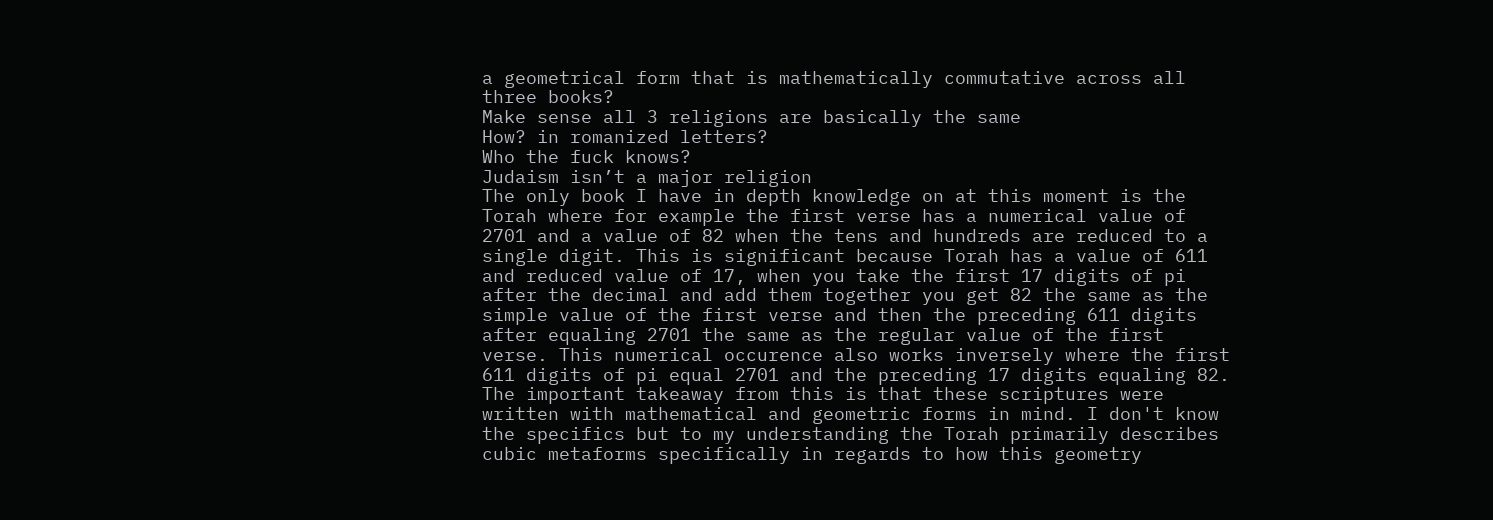a geometrical form that is mathematically commutative across all three books?
Make sense all 3 religions are basically the same
How? in romanized letters?
Who the fuck knows?
Judaism isn’t a major religion
The only book I have in depth knowledge on at this moment is the Torah where for example the first verse has a numerical value of 2701 and a value of 82 when the tens and hundreds are reduced to a single digit. This is significant because Torah has a value of 611 and reduced value of 17, when you take the first 17 digits of pi after the decimal and add them together you get 82 the same as the simple value of the first verse and then the preceding 611 digits after equaling 2701 the same as the regular value of the first verse. This numerical occurence also works inversely where the first 611 digits of pi equal 2701 and the preceding 17 digits equaling 82. The important takeaway from this is that these scriptures were written with mathematical and geometric forms in mind. I don't know the specifics but to my understanding the Torah primarily describes cubic metaforms specifically in regards to how this geometry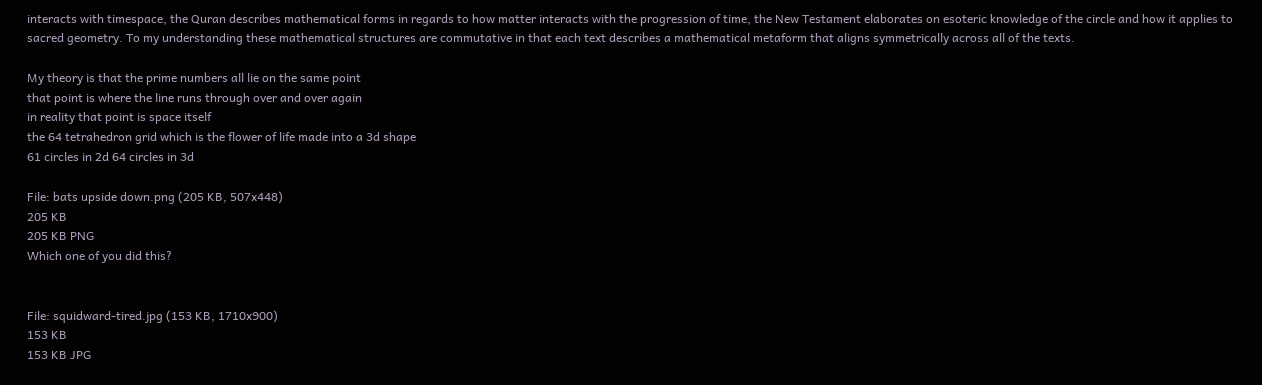interacts with timespace, the Quran describes mathematical forms in regards to how matter interacts with the progression of time, the New Testament elaborates on esoteric knowledge of the circle and how it applies to sacred geometry. To my understanding these mathematical structures are commutative in that each text describes a mathematical metaform that aligns symmetrically across all of the texts.

My theory is that the prime numbers all lie on the same point
that point is where the line runs through over and over again
in reality that point is space itself
the 64 tetrahedron grid which is the flower of life made into a 3d shape
61 circles in 2d 64 circles in 3d

File: bats upside down.png (205 KB, 507x448)
205 KB
205 KB PNG
Which one of you did this?


File: squidward-tired.jpg (153 KB, 1710x900)
153 KB
153 KB JPG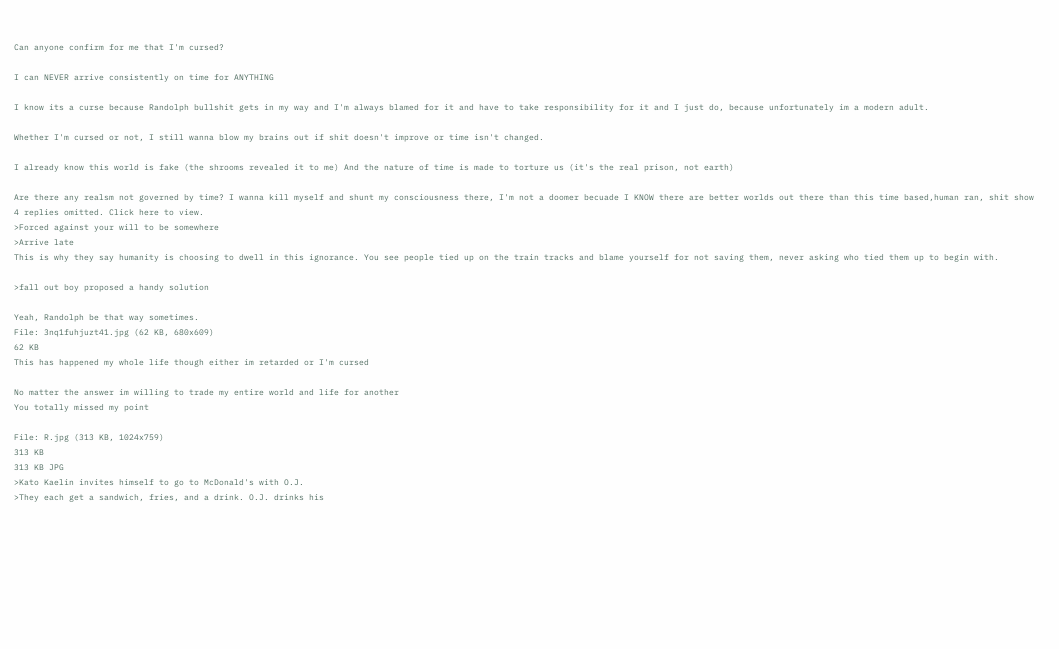Can anyone confirm for me that I'm cursed?

I can NEVER arrive consistently on time for ANYTHING

I know its a curse because Randolph bullshit gets in my way and I'm always blamed for it and have to take responsibility for it and I just do, because unfortunately im a modern adult.

Whether I'm cursed or not, I still wanna blow my brains out if shit doesn't improve or time isn't changed.

I already know this world is fake (the shrooms revealed it to me) And the nature of time is made to torture us (it's the real prison, not earth)

Are there any realsm not governed by time? I wanna kill myself and shunt my consciousness there, I'm not a doomer becuade I KNOW there are better worlds out there than this time based,human ran, shit show
4 replies omitted. Click here to view.
>Forced against your will to be somewhere
>Arrive late
This is why they say humanity is choosing to dwell in this ignorance. You see people tied up on the train tracks and blame yourself for not saving them, never asking who tied them up to begin with.

>fall out boy proposed a handy solution

Yeah, Randolph be that way sometimes.
File: 3nq1fuhjuzt41.jpg (62 KB, 680x609)
62 KB
This has happened my whole life though either im retarded or I'm cursed

No matter the answer im willing to trade my entire world and life for another
You totally missed my point

File: R.jpg (313 KB, 1024x759)
313 KB
313 KB JPG
>Kato Kaelin invites himself to go to McDonald's with O.J.
>They each get a sandwich, fries, and a drink. O.J. drinks his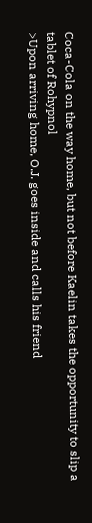Coca-Cola on the way home, but not before Kaelin takes the opportunity to slip a tablet of Rohypnol
>Upon arriving home, O.J. goes inside and calls his friend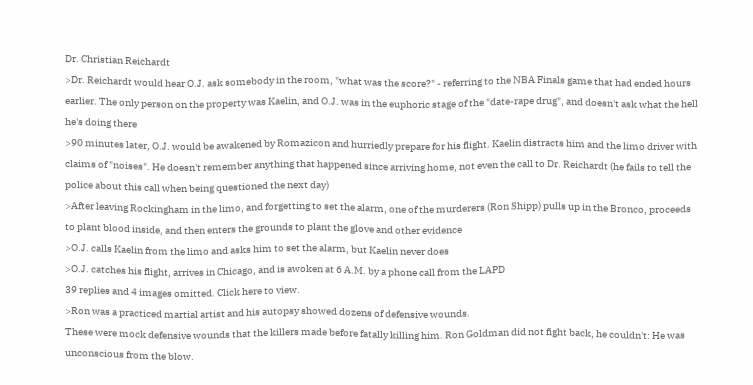Dr. Christian Reichardt
>Dr. Reichardt would hear O.J. ask somebody in the room, "what was the score?" - referring to the NBA Finals game that had ended hours earlier. The only person on the property was Kaelin, and O.J. was in the euphoric stage of the "date-rape drug", and doesn't ask what the hell he's doing there
>90 minutes later, O.J. would be awakened by Romazicon and hurriedly prepare for his flight. Kaelin distracts him and the limo driver with claims of "noises". He doesn't remember anything that happened since arriving home, not even the call to Dr. Reichardt (he fails to tell the police about this call when being questioned the next day)
>After leaving Rockingham in the limo, and forgetting to set the alarm, one of the murderers (Ron Shipp) pulls up in the Bronco, proceeds to plant blood inside, and then enters the grounds to plant the glove and other evidence
>O.J. calls Kaelin from the limo and asks him to set the alarm, but Kaelin never does
>O.J. catches his flight, arrives in Chicago, and is awoken at 6 A.M. by a phone call from the LAPD
39 replies and 4 images omitted. Click here to view.
>Ron was a practiced martial artist and his autopsy showed dozens of defensive wounds.
These were mock defensive wounds that the killers made before fatally killing him. Ron Goldman did not fight back, he couldn't: He was unconscious from the blow.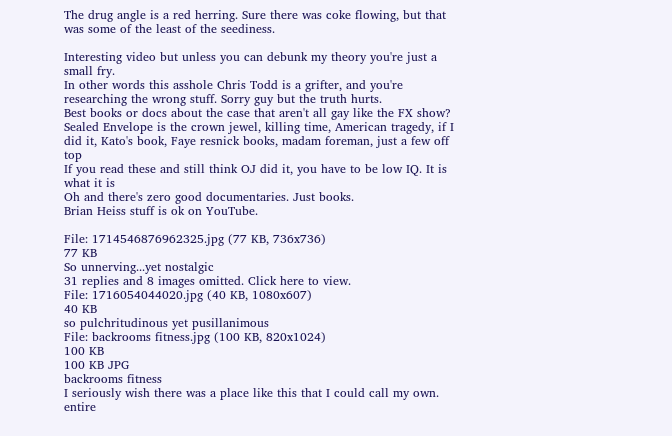The drug angle is a red herring. Sure there was coke flowing, but that was some of the least of the seediness.

Interesting video but unless you can debunk my theory you're just a small fry.
In other words this asshole Chris Todd is a grifter, and you're researching the wrong stuff. Sorry guy but the truth hurts.
Best books or docs about the case that aren't all gay like the FX show?
Sealed Envelope is the crown jewel, killing time, American tragedy, if I did it, Kato's book, Faye resnick books, madam foreman, just a few off top
If you read these and still think OJ did it, you have to be low IQ. It is what it is
Oh and there's zero good documentaries. Just books.
Brian Heiss stuff is ok on YouTube.

File: 1714546876962325.jpg (77 KB, 736x736)
77 KB
So unnerving...yet nostalgic
31 replies and 8 images omitted. Click here to view.
File: 1716054044020.jpg (40 KB, 1080x607)
40 KB
so pulchritudinous yet pusillanimous
File: backrooms fitness.jpg (100 KB, 820x1024)
100 KB
100 KB JPG
backrooms fitness
I seriously wish there was a place like this that I could call my own.
entire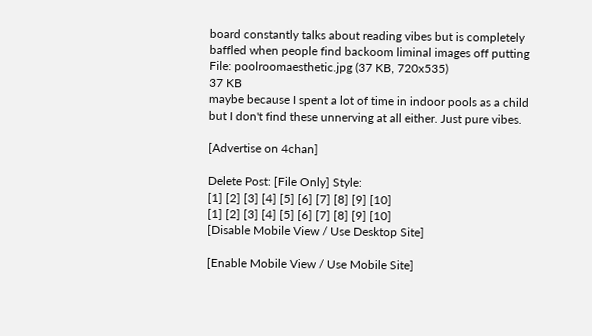board constantly talks about reading vibes but is completely baffled when people find backoom liminal images off putting
File: poolroomaesthetic.jpg (37 KB, 720x535)
37 KB
maybe because I spent a lot of time in indoor pools as a child but I don't find these unnerving at all either. Just pure vibes.

[Advertise on 4chan]

Delete Post: [File Only] Style:
[1] [2] [3] [4] [5] [6] [7] [8] [9] [10]
[1] [2] [3] [4] [5] [6] [7] [8] [9] [10]
[Disable Mobile View / Use Desktop Site]

[Enable Mobile View / Use Mobile Site]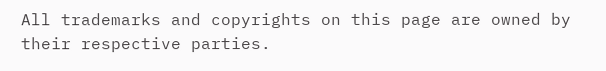All trademarks and copyrights on this page are owned by their respective parties.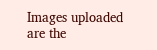Images uploaded are the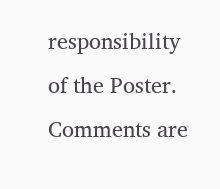responsibility of the Poster. Comments are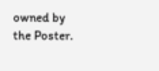owned by the Poster.